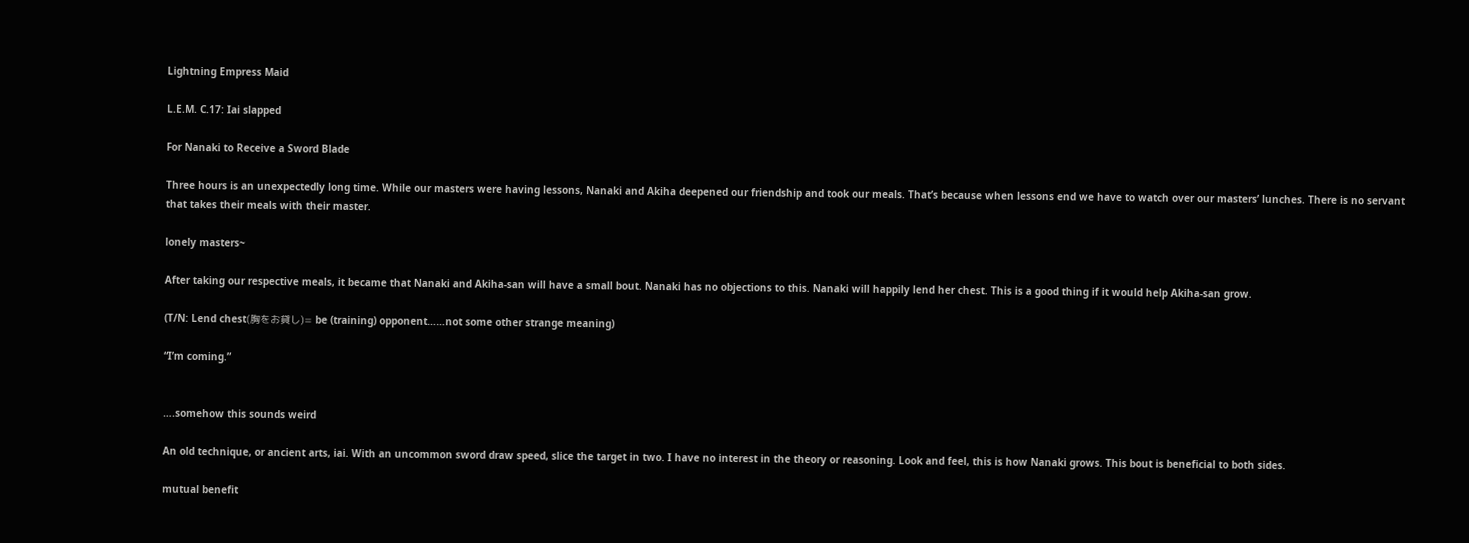Lightning Empress Maid

L.E.M. C.17: Iai slapped

For Nanaki to Receive a Sword Blade

Three hours is an unexpectedly long time. While our masters were having lessons, Nanaki and Akiha deepened our friendship and took our meals. That’s because when lessons end we have to watch over our masters’ lunches. There is no servant that takes their meals with their master.

lonely masters~

After taking our respective meals, it became that Nanaki and Akiha-san will have a small bout. Nanaki has no objections to this. Nanaki will happily lend her chest. This is a good thing if it would help Akiha-san grow.

(T/N: Lend chest(胸をお貸し)= be (training) opponent……not some other strange meaning)

“I’m coming.”


….somehow this sounds weird

An old technique, or ancient arts, iai. With an uncommon sword draw speed, slice the target in two. I have no interest in the theory or reasoning. Look and feel, this is how Nanaki grows. This bout is beneficial to both sides.

mutual benefit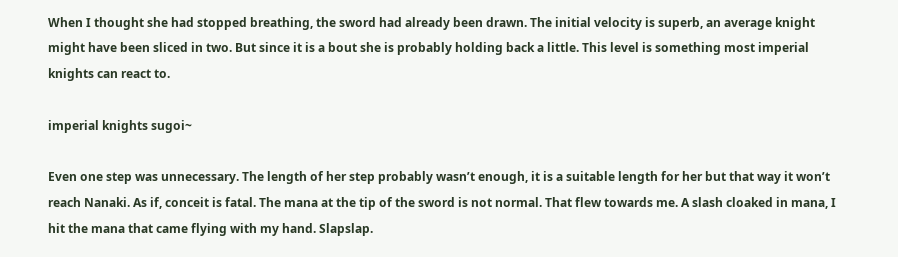When I thought she had stopped breathing, the sword had already been drawn. The initial velocity is superb, an average knight might have been sliced in two. But since it is a bout she is probably holding back a little. This level is something most imperial knights can react to.

imperial knights sugoi~

Even one step was unnecessary. The length of her step probably wasn’t enough, it is a suitable length for her but that way it won’t reach Nanaki. As if, conceit is fatal. The mana at the tip of the sword is not normal. That flew towards me. A slash cloaked in mana, I hit the mana that came flying with my hand. Slapslap.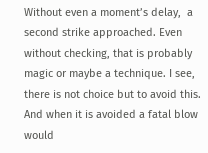Without even a moment’s delay,  a second strike approached. Even without checking, that is probably magic or maybe a technique. I see, there is not choice but to avoid this. And when it is avoided a fatal blow would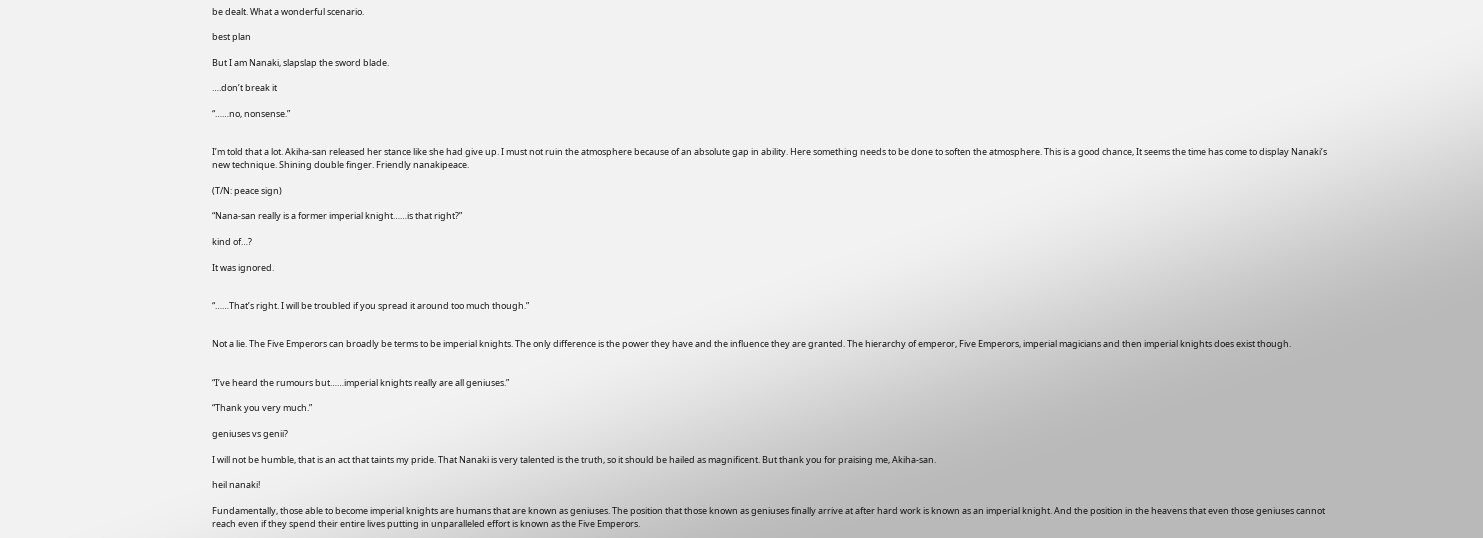be dealt. What a wonderful scenario.

best plan

But I am Nanaki, slapslap the sword blade.

….don’t break it

“……no, nonsense.”


I’m told that a lot. Akiha-san released her stance like she had give up. I must not ruin the atmosphere because of an absolute gap in ability. Here something needs to be done to soften the atmosphere. This is a good chance, It seems the time has come to display Nanaki’s new technique. Shining double finger. Friendly nanakipeace.

(T/N: peace sign)

“Nana-san really is a former imperial knight……is that right?”

kind of…?

It was ignored.


“……That’s right. I will be troubled if you spread it around too much though.”


Not a lie. The Five Emperors can broadly be terms to be imperial knights. The only difference is the power they have and the influence they are granted. The hierarchy of emperor, Five Emperors, imperial magicians and then imperial knights does exist though.


“I’ve heard the rumours but……imperial knights really are all geniuses.”

“Thank you very much.”

geniuses vs genii?

I will not be humble, that is an act that taints my pride. That Nanaki is very talented is the truth, so it should be hailed as magnificent. But thank you for praising me, Akiha-san.

heil nanaki!

Fundamentally, those able to become imperial knights are humans that are known as geniuses. The position that those known as geniuses finally arrive at after hard work is known as an imperial knight. And the position in the heavens that even those geniuses cannot reach even if they spend their entire lives putting in unparalleled effort is known as the Five Emperors.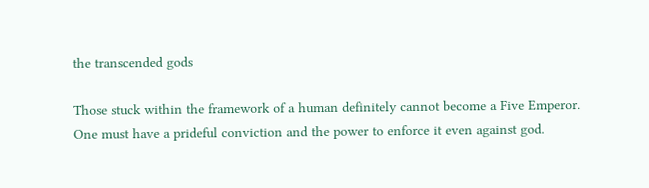the transcended gods

Those stuck within the framework of a human definitely cannot become a Five Emperor. One must have a prideful conviction and the power to enforce it even against god.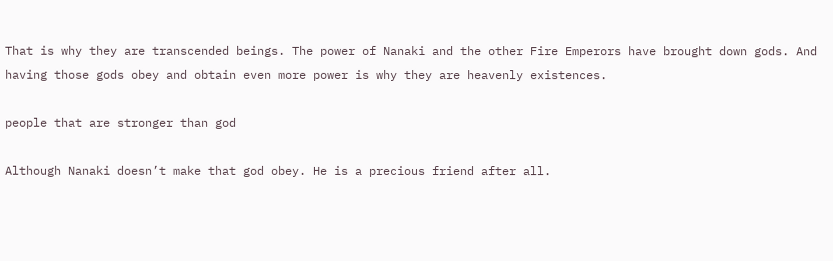That is why they are transcended beings. The power of Nanaki and the other Fire Emperors have brought down gods. And having those gods obey and obtain even more power is why they are heavenly existences.

people that are stronger than god

Although Nanaki doesn’t make that god obey. He is a precious friend after all.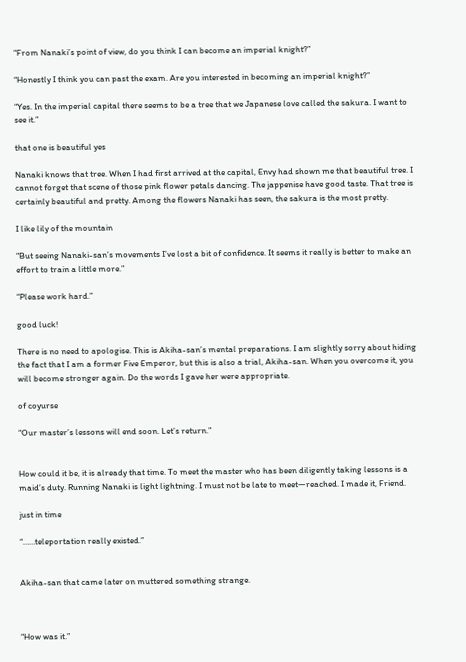“From Nanaki’s point of view, do you think I can become an imperial knight?”

“Honestly I think you can past the exam. Are you interested in becoming an imperial knight?”

“Yes. In the imperial capital there seems to be a tree that we Japanese love called the sakura. I want to see it.”

that one is beautiful yes

Nanaki knows that tree. When I had first arrived at the capital, Envy had shown me that beautiful tree. I cannot forget that scene of those pink flower petals dancing. The jappenise have good taste. That tree is certainly beautiful and pretty. Among the flowers Nanaki has seen, the sakura is the most pretty.

I like lily of the mountain

“But seeing Nanaki-san’s movements I’ve lost a bit of confidence. It seems it really is better to make an effort to train a little more.”

“Please work hard.”

good luck!

There is no need to apologise. This is Akiha-san’s mental preparations. I am slightly sorry about hiding the fact that I am a former Five Emperor, but this is also a trial, Akiha-san. When you overcome it, you will become stronger again. Do the words I gave her were appropriate.

of coyurse

“Our master’s lessons will end soon. Let’s return.”


How could it be, it is already that time. To meet the master who has been diligently taking lessons is a maid’s duty. Running Nanaki is light lightning. I must not be late to meet—reached. I made it, Friend.

just in time

“……teleportation really existed.”


Akiha-san that came later on muttered something strange.



“How was it.”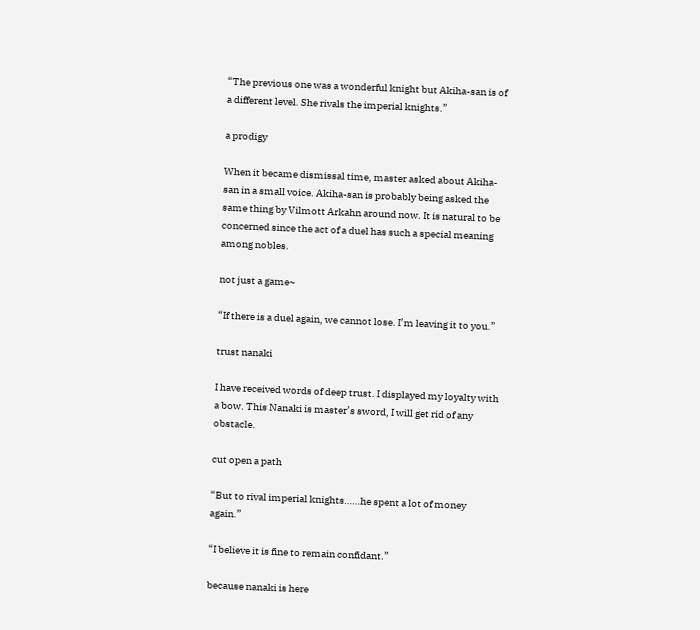“The previous one was a wonderful knight but Akiha-san is of a different level. She rivals the imperial knights.”

a prodigy

When it became dismissal time, master asked about Akiha-san in a small voice. Akiha-san is probably being asked the same thing by Vilmott Arkahn around now. It is natural to be concerned since the act of a duel has such a special meaning among nobles.

not just a game~

“If there is a duel again, we cannot lose. I’m leaving it to you.”

trust nanaki

I have received words of deep trust. I displayed my loyalty with a bow. This Nanaki is master’s sword, I will get rid of any obstacle.

cut open a path

“But to rival imperial knights……he spent a lot of money again.”

“I believe it is fine to remain confidant.”

because nanaki is here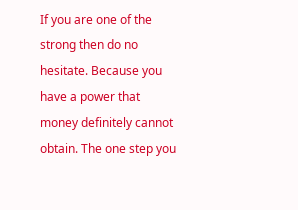If you are one of the strong then do no hesitate. Because you have a power that money definitely cannot obtain. The one step you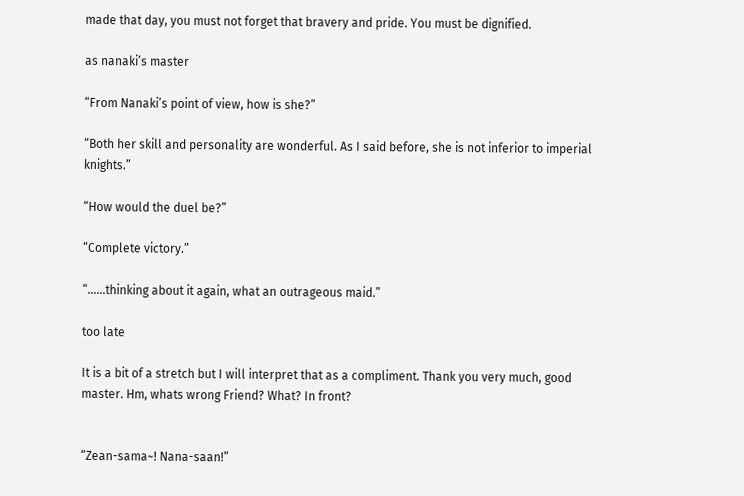made that day, you must not forget that bravery and pride. You must be dignified.

as nanaki’s master

“From Nanaki’s point of view, how is she?”

“Both her skill and personality are wonderful. As I said before, she is not inferior to imperial knights.”

“How would the duel be?”

“Complete victory.”

“……thinking about it again, what an outrageous maid.”

too late

It is a bit of a stretch but I will interpret that as a compliment. Thank you very much, good master. Hm, whats wrong Friend? What? In front?


“Zean-sama~! Nana-saan!”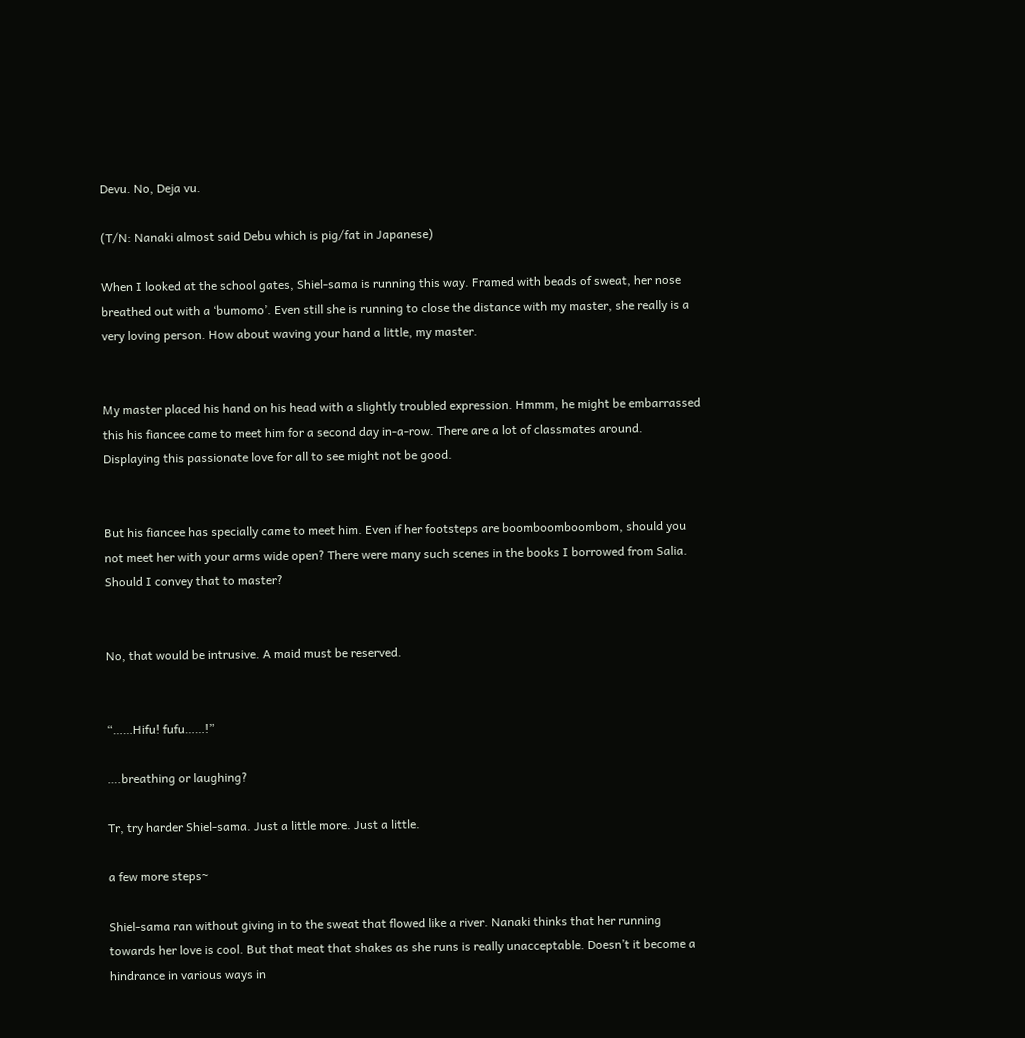Devu. No, Deja vu.

(T/N: Nanaki almost said Debu which is pig/fat in Japanese)

When I looked at the school gates, Shiel-sama is running this way. Framed with beads of sweat, her nose breathed out with a ‘bumomo’. Even still she is running to close the distance with my master, she really is a very loving person. How about waving your hand a little, my master.


My master placed his hand on his head with a slightly troubled expression. Hmmm, he might be embarrassed this his fiancee came to meet him for a second day in-a-row. There are a lot of classmates around. Displaying this passionate love for all to see might not be good.


But his fiancee has specially came to meet him. Even if her footsteps are boomboomboombom, should you not meet her with your arms wide open? There were many such scenes in the books I borrowed from Salia. Should I convey that to master?


No, that would be intrusive. A maid must be reserved.


“……Hifu! fufu……!”

….breathing or laughing?

Tr, try harder Shiel-sama. Just a little more. Just a little.

a few more steps~

Shiel-sama ran without giving in to the sweat that flowed like a river. Nanaki thinks that her running towards her love is cool. But that meat that shakes as she runs is really unacceptable. Doesn’t it become a hindrance in various ways in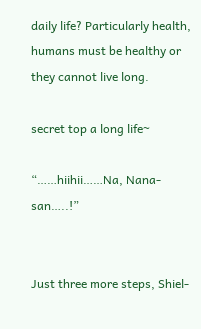daily life? Particularly health, humans must be healthy or they cannot live long.

secret top a long life~

“……hiihii……Na, Nana-san…..!”


Just three more steps, Shiel-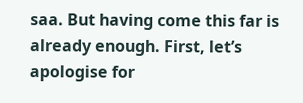saa. But having come this far is already enough. First, let’s apologise for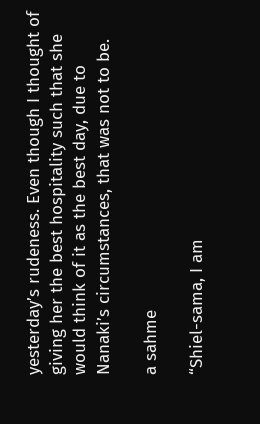yesterday’s rudeness. Even though I thought of giving her the best hospitality such that she would think of it as the best day, due to Nanaki’s circumstances, that was not to be.

a sahme

“Shiel-sama, I am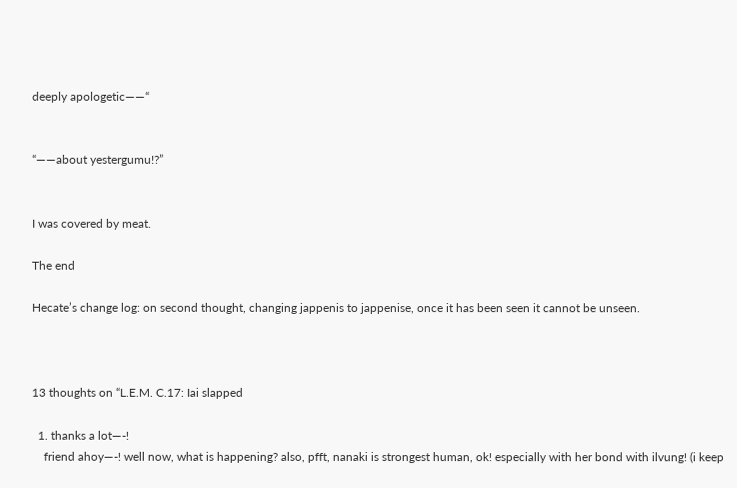deeply apologetic——“


“——about yestergumu!?”


I was covered by meat.

The end

Hecate’s change log: on second thought, changing jappenis to jappenise, once it has been seen it cannot be unseen.



13 thoughts on “L.E.M. C.17: Iai slapped

  1. thanks a lot—-!
    friend ahoy—-! well now, what is happening? also, pfft, nanaki is strongest human, ok! especially with her bond with ilvung! (i keep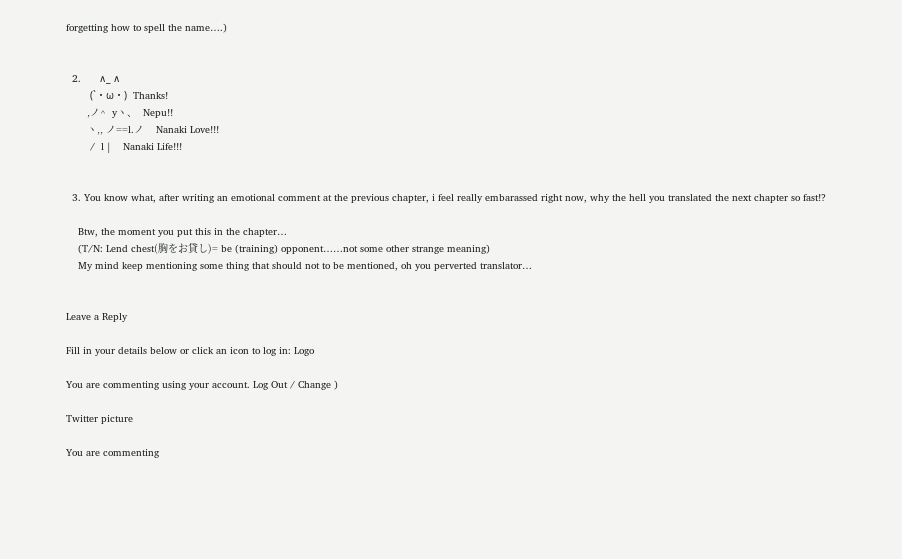forgetting how to spell the name….)


  2.      ∧_ ∧
        (`・ω・)  Thanks!
       ,ノ^  yヽ、  Nepu!!
       ヽ,, ノ==l.ノ    Nanaki Love!!!
        /  l |    Nanaki Life!!!


  3. You know what, after writing an emotional comment at the previous chapter, i feel really embarassed right now, why the hell you translated the next chapter so fast!?

    Btw, the moment you put this in the chapter…
    (T/N: Lend chest(胸をお貸し)= be (training) opponent……not some other strange meaning)
    My mind keep mentioning some thing that should not to be mentioned, oh you perverted translator…


Leave a Reply

Fill in your details below or click an icon to log in: Logo

You are commenting using your account. Log Out / Change )

Twitter picture

You are commenting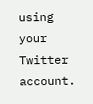using your Twitter account.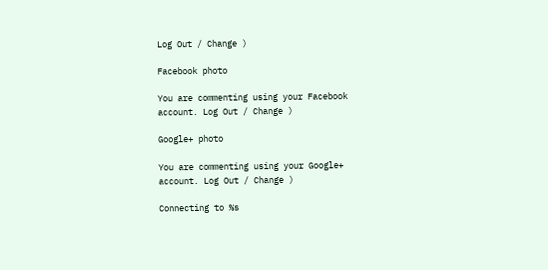Log Out / Change )

Facebook photo

You are commenting using your Facebook account. Log Out / Change )

Google+ photo

You are commenting using your Google+ account. Log Out / Change )

Connecting to %s